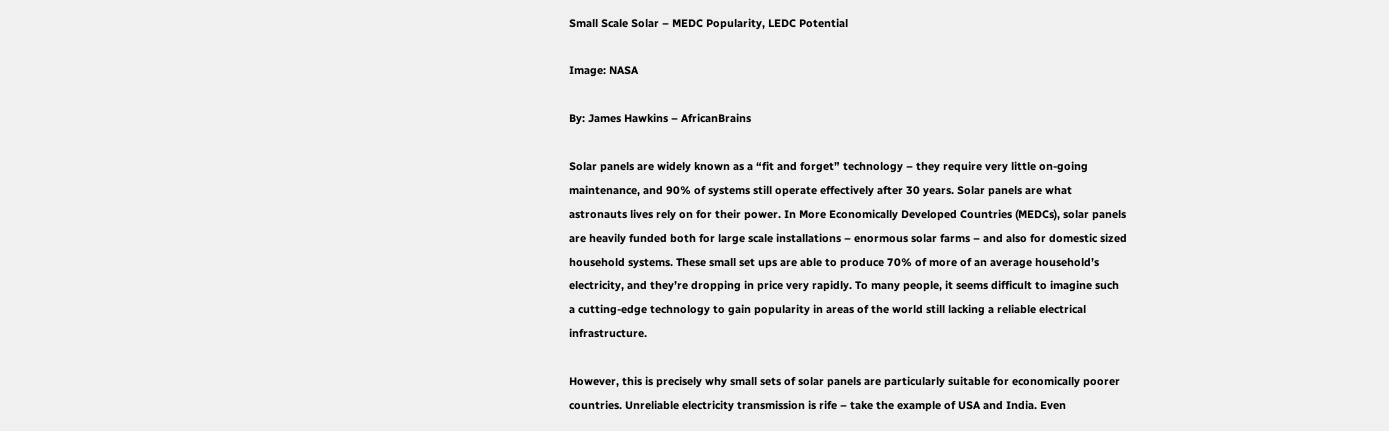Small Scale Solar – MEDC Popularity, LEDC Potential

Image: NASA

By: James Hawkins – AfricanBrains

Solar panels are widely known as a “fit and forget” technology – they require very little on-going maintenance, and 90% of systems still operate effectively after 30 years. Solar panels are what astronauts lives rely on for their power. In More Economically Developed Countries (MEDCs), solar panels are heavily funded both for large scale installations – enormous solar farms – and also for domestic sized household systems. These small set ups are able to produce 70% of more of an average household’s electricity, and they’re dropping in price very rapidly. To many people, it seems difficult to imagine such a cutting-edge technology to gain popularity in areas of the world still lacking a reliable electrical infrastructure.

However, this is precisely why small sets of solar panels are particularly suitable for economically poorer countries. Unreliable electricity transmission is rife – take the example of USA and India. Even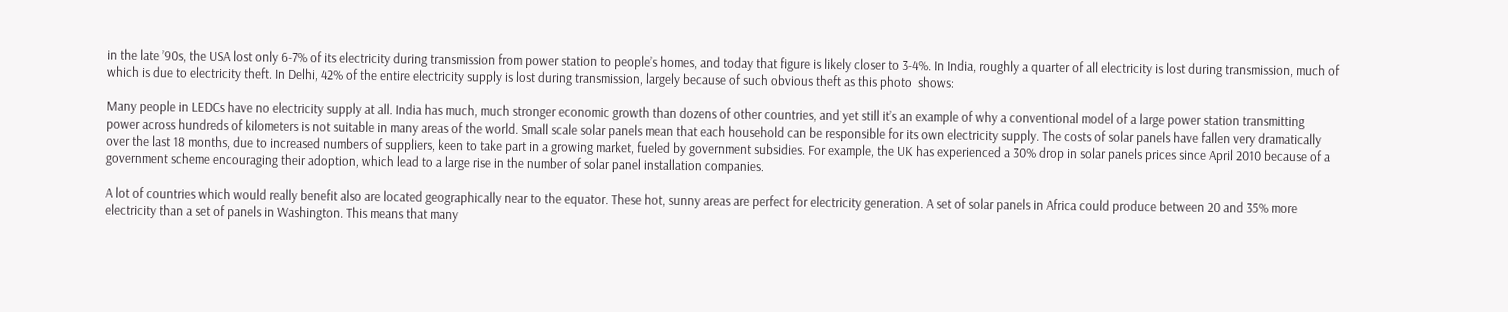in the late ’90s, the USA lost only 6-7% of its electricity during transmission from power station to people’s homes, and today that figure is likely closer to 3-4%. In India, roughly a quarter of all electricity is lost during transmission, much of which is due to electricity theft. In Delhi, 42% of the entire electricity supply is lost during transmission, largely because of such obvious theft as this photo  shows:

Many people in LEDCs have no electricity supply at all. India has much, much stronger economic growth than dozens of other countries, and yet still it’s an example of why a conventional model of a large power station transmitting power across hundreds of kilometers is not suitable in many areas of the world. Small scale solar panels mean that each household can be responsible for its own electricity supply. The costs of solar panels have fallen very dramatically over the last 18 months, due to increased numbers of suppliers, keen to take part in a growing market, fueled by government subsidies. For example, the UK has experienced a 30% drop in solar panels prices since April 2010 because of a government scheme encouraging their adoption, which lead to a large rise in the number of solar panel installation companies.

A lot of countries which would really benefit also are located geographically near to the equator. These hot, sunny areas are perfect for electricity generation. A set of solar panels in Africa could produce between 20 and 35% more electricity than a set of panels in Washington. This means that many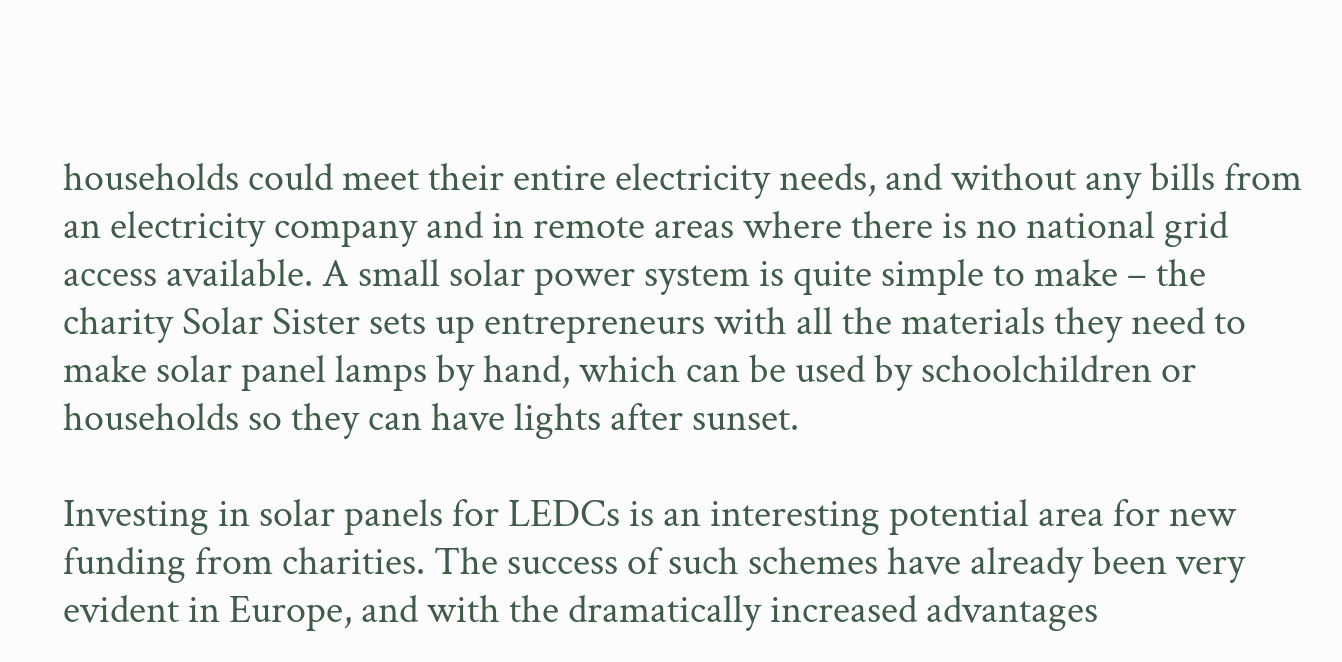households could meet their entire electricity needs, and without any bills from an electricity company and in remote areas where there is no national grid access available. A small solar power system is quite simple to make – the charity Solar Sister sets up entrepreneurs with all the materials they need to make solar panel lamps by hand, which can be used by schoolchildren or households so they can have lights after sunset.

Investing in solar panels for LEDCs is an interesting potential area for new funding from charities. The success of such schemes have already been very evident in Europe, and with the dramatically increased advantages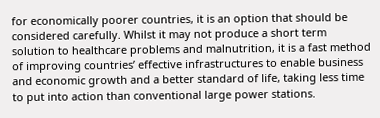for economically poorer countries, it is an option that should be considered carefully. Whilst it may not produce a short term solution to healthcare problems and malnutrition, it is a fast method of improving countries’ effective infrastructures to enable business and economic growth and a better standard of life, taking less time to put into action than conventional large power stations.